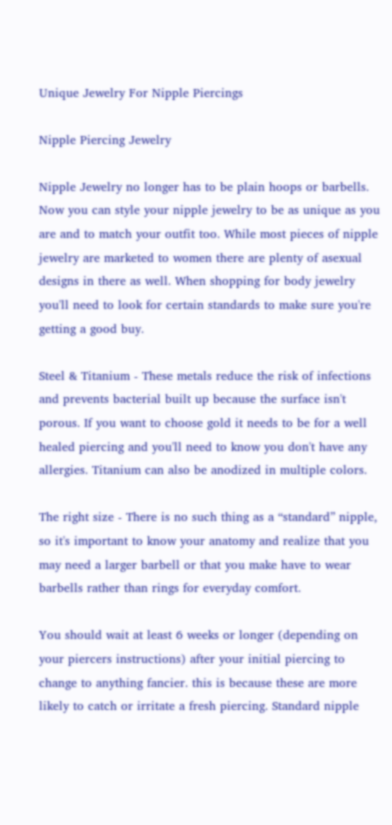Unique Jewelry For Nipple Piercings

Nipple Piercing Jewelry

Nipple Jewelry no longer has to be plain hoops or barbells. Now you can style your nipple jewelry to be as unique as you are and to match your outfit too. While most pieces of nipple jewelry are marketed to women there are plenty of asexual designs in there as well. When shopping for body jewelry you'll need to look for certain standards to make sure you're getting a good buy.

Steel & Titanium - These metals reduce the risk of infections and prevents bacterial built up because the surface isn't porous. If you want to choose gold it needs to be for a well healed piercing and you'll need to know you don't have any allergies. Titanium can also be anodized in multiple colors.

The right size - There is no such thing as a “standard” nipple, so it's important to know your anatomy and realize that you may need a larger barbell or that you make have to wear barbells rather than rings for everyday comfort.

You should wait at least 6 weeks or longer (depending on your piercers instructions) after your initial piercing to change to anything fancier. this is because these are more likely to catch or irritate a fresh piercing. Standard nipple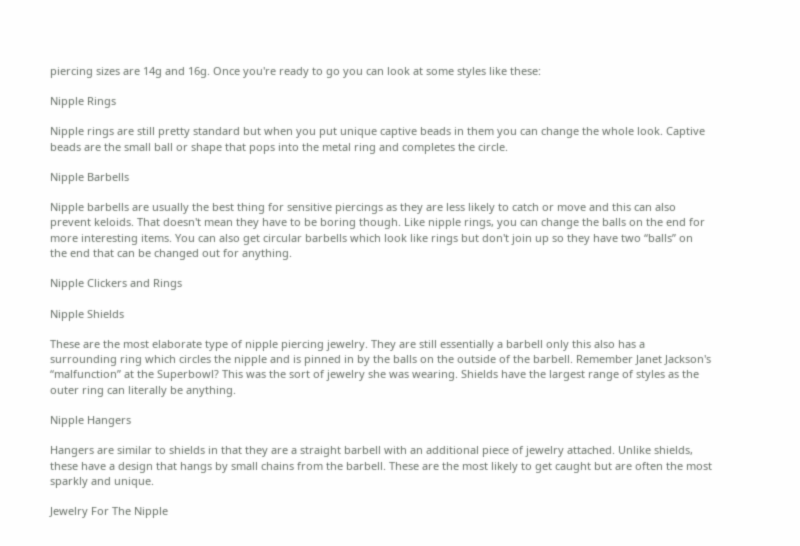piercing sizes are 14g and 16g. Once you're ready to go you can look at some styles like these:

Nipple Rings

Nipple rings are still pretty standard but when you put unique captive beads in them you can change the whole look. Captive beads are the small ball or shape that pops into the metal ring and completes the circle.

Nipple Barbells

Nipple barbells are usually the best thing for sensitive piercings as they are less likely to catch or move and this can also prevent keloids. That doesn't mean they have to be boring though. Like nipple rings, you can change the balls on the end for more interesting items. You can also get circular barbells which look like rings but don't join up so they have two “balls” on the end that can be changed out for anything.

Nipple Clickers and Rings

Nipple Shields

These are the most elaborate type of nipple piercing jewelry. They are still essentially a barbell only this also has a surrounding ring which circles the nipple and is pinned in by the balls on the outside of the barbell. Remember Janet Jackson's “malfunction” at the Superbowl? This was the sort of jewelry she was wearing. Shields have the largest range of styles as the outer ring can literally be anything.

Nipple Hangers

Hangers are similar to shields in that they are a straight barbell with an additional piece of jewelry attached. Unlike shields, these have a design that hangs by small chains from the barbell. These are the most likely to get caught but are often the most sparkly and unique.

Jewelry For The Nipple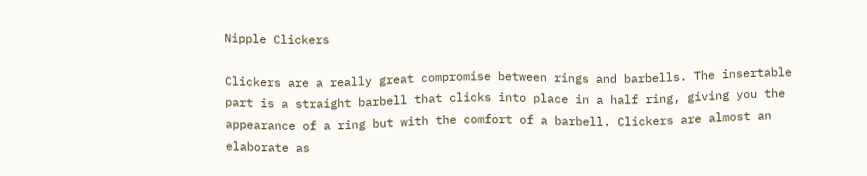Nipple Clickers

Clickers are a really great compromise between rings and barbells. The insertable part is a straight barbell that clicks into place in a half ring, giving you the appearance of a ring but with the comfort of a barbell. Clickers are almost an elaborate as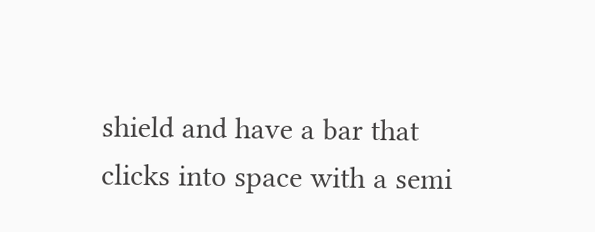shield and have a bar that clicks into space with a semi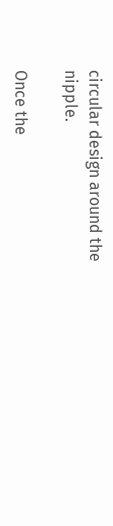circular design around the nipple.

Once the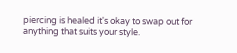piercing is healed it's okay to swap out for anything that suits your style.